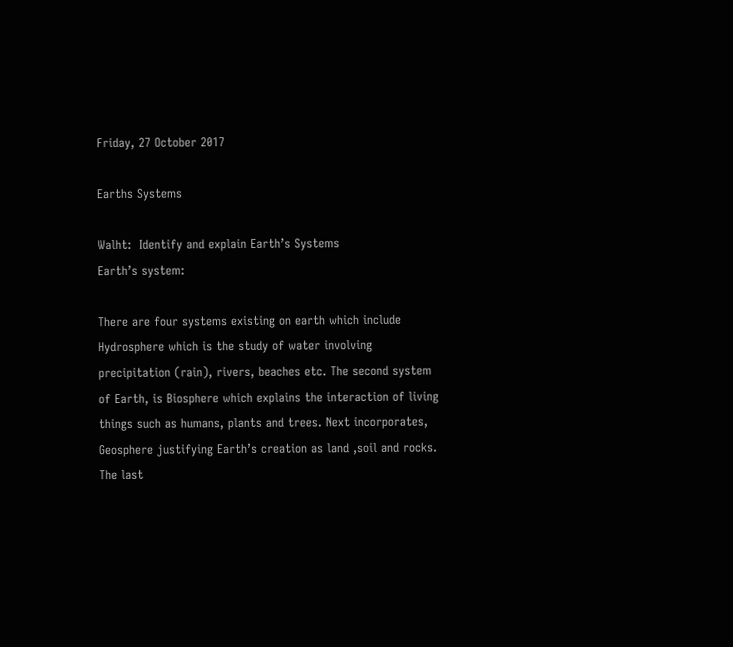Friday, 27 October 2017

Earths Systems

Walht:  Identify and explain Earth’s Systems
Earth’s system:

There are four systems existing on earth which include Hydrosphere which is the study of water involving precipitation (rain), rivers, beaches etc. The second system of Earth, is Biosphere which explains the interaction of living things such as humans, plants and trees. Next incorporates, Geosphere justifying Earth’s creation as land ,soil and rocks. The last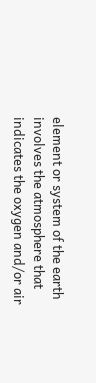element or system of the earth involves the atmosphere that indicates the oxygen and/or air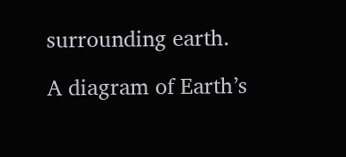surrounding earth.

A diagram of Earth’s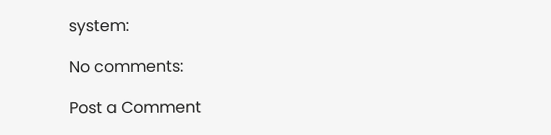system:

No comments:

Post a Comment